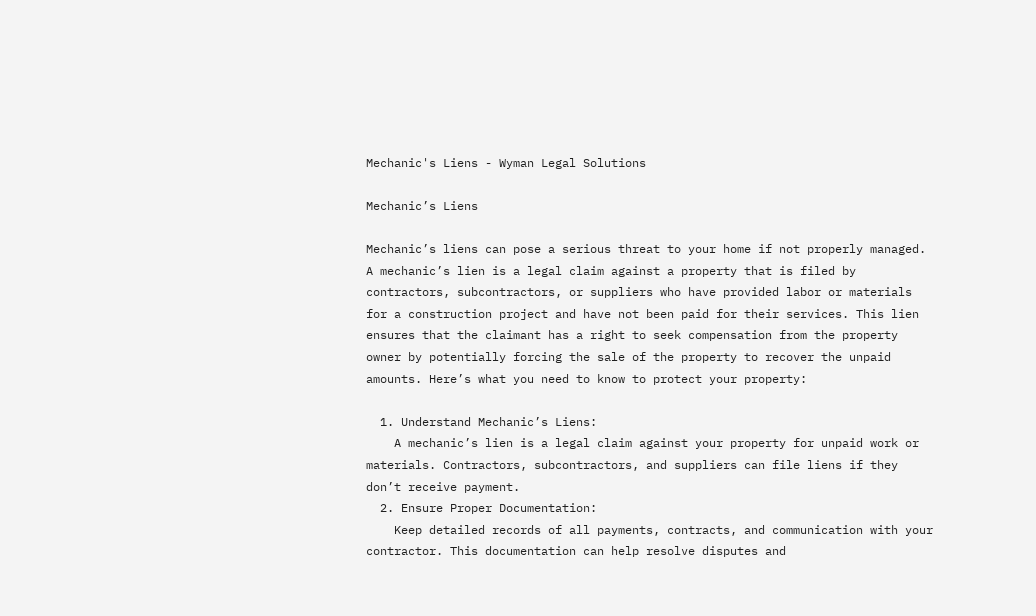Mechanic's Liens - Wyman Legal Solutions

Mechanic’s Liens

Mechanic’s liens can pose a serious threat to your home if not properly managed. A mechanic’s lien is a legal claim against a property that is filed by contractors, subcontractors, or suppliers who have provided labor or materials for a construction project and have not been paid for their services. This lien ensures that the claimant has a right to seek compensation from the property owner by potentially forcing the sale of the property to recover the unpaid amounts. Here’s what you need to know to protect your property:

  1. Understand Mechanic’s Liens:
    A mechanic’s lien is a legal claim against your property for unpaid work or materials. Contractors, subcontractors, and suppliers can file liens if they don’t receive payment.
  2. Ensure Proper Documentation:
    Keep detailed records of all payments, contracts, and communication with your contractor. This documentation can help resolve disputes and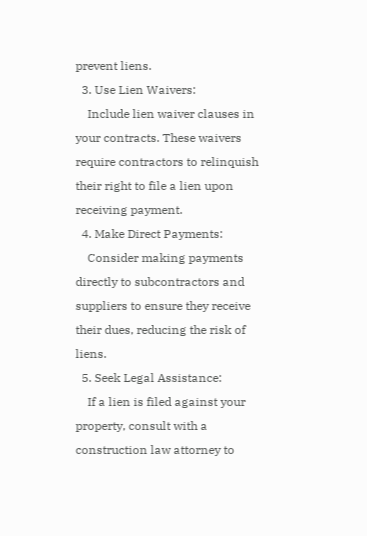prevent liens.
  3. Use Lien Waivers:
    Include lien waiver clauses in your contracts. These waivers require contractors to relinquish their right to file a lien upon receiving payment.
  4. Make Direct Payments:
    Consider making payments directly to subcontractors and suppliers to ensure they receive their dues, reducing the risk of liens.
  5. Seek Legal Assistance:
    If a lien is filed against your property, consult with a construction law attorney to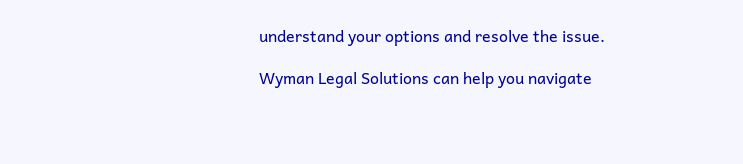understand your options and resolve the issue.

Wyman Legal Solutions can help you navigate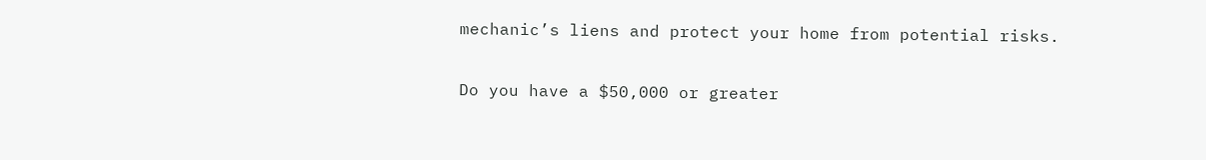mechanic’s liens and protect your home from potential risks.

Do you have a $50,000 or greater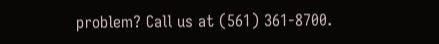problem? Call us at (561) 361-8700.